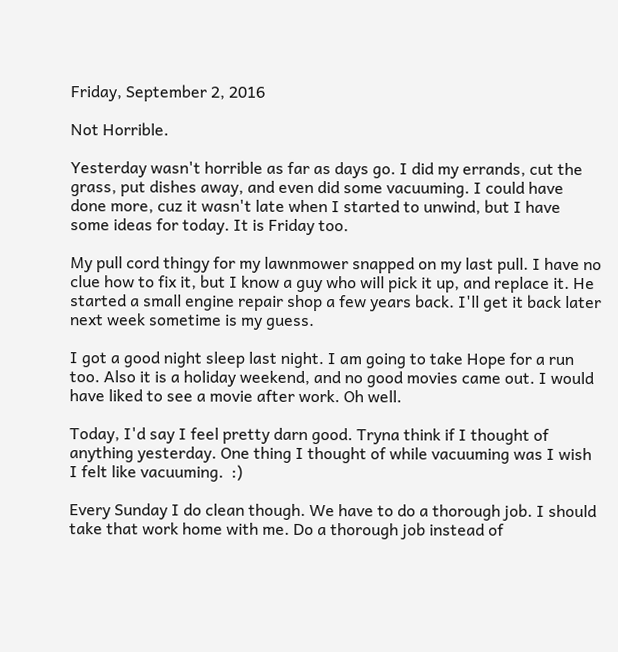Friday, September 2, 2016

Not Horrible.

Yesterday wasn't horrible as far as days go. I did my errands, cut the grass, put dishes away, and even did some vacuuming. I could have done more, cuz it wasn't late when I started to unwind, but I have some ideas for today. It is Friday too.

My pull cord thingy for my lawnmower snapped on my last pull. I have no clue how to fix it, but I know a guy who will pick it up, and replace it. He started a small engine repair shop a few years back. I'll get it back later next week sometime is my guess.

I got a good night sleep last night. I am going to take Hope for a run too. Also it is a holiday weekend, and no good movies came out. I would have liked to see a movie after work. Oh well.

Today, I'd say I feel pretty darn good. Tryna think if I thought of anything yesterday. One thing I thought of while vacuuming was I wish I felt like vacuuming.  :)

Every Sunday I do clean though. We have to do a thorough job. I should take that work home with me. Do a thorough job instead of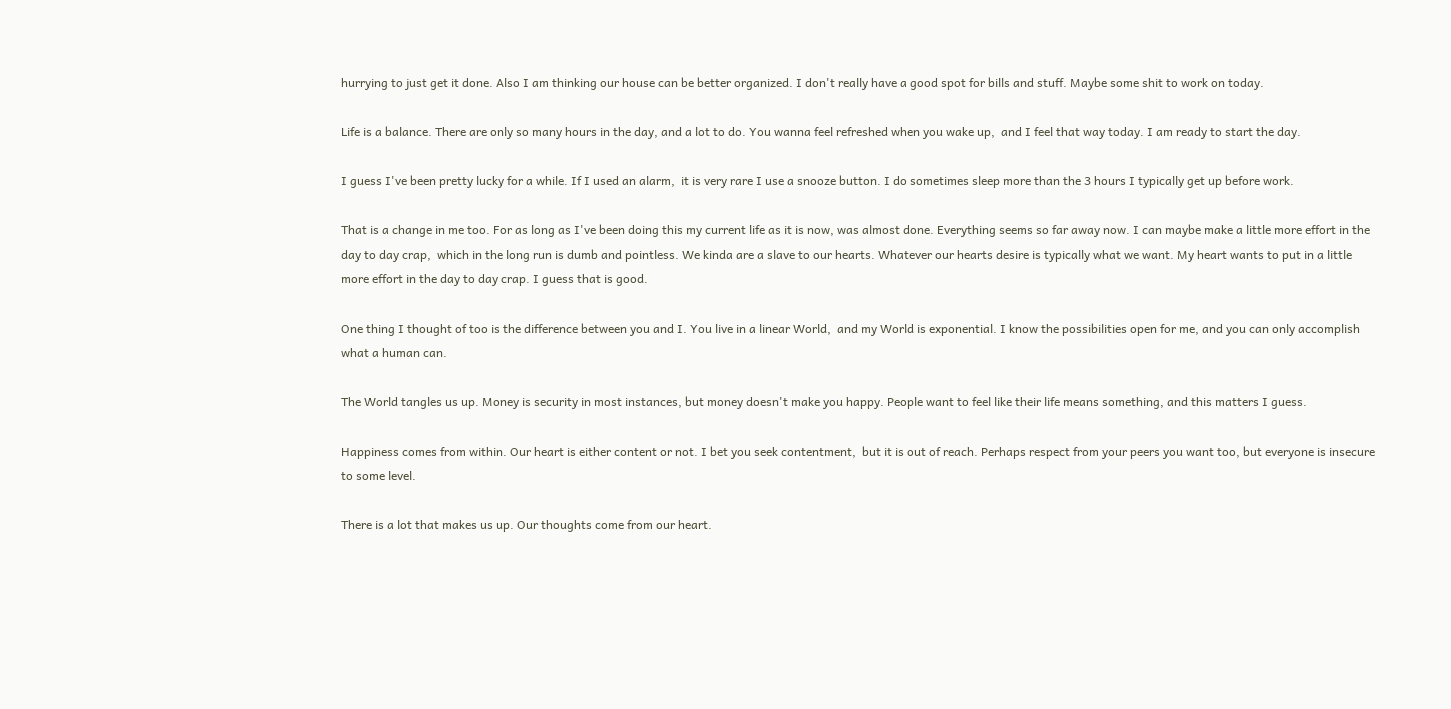hurrying to just get it done. Also I am thinking our house can be better organized. I don't really have a good spot for bills and stuff. Maybe some shit to work on today.

Life is a balance. There are only so many hours in the day, and a lot to do. You wanna feel refreshed when you wake up,  and I feel that way today. I am ready to start the day.

I guess I've been pretty lucky for a while. If I used an alarm,  it is very rare I use a snooze button. I do sometimes sleep more than the 3 hours I typically get up before work.

That is a change in me too. For as long as I've been doing this my current life as it is now, was almost done. Everything seems so far away now. I can maybe make a little more effort in the day to day crap,  which in the long run is dumb and pointless. We kinda are a slave to our hearts. Whatever our hearts desire is typically what we want. My heart wants to put in a little more effort in the day to day crap. I guess that is good.

One thing I thought of too is the difference between you and I. You live in a linear World,  and my World is exponential. I know the possibilities open for me, and you can only accomplish what a human can.

The World tangles us up. Money is security in most instances, but money doesn't make you happy. People want to feel like their life means something, and this matters I guess.

Happiness comes from within. Our heart is either content or not. I bet you seek contentment,  but it is out of reach. Perhaps respect from your peers you want too, but everyone is insecure to some level.

There is a lot that makes us up. Our thoughts come from our heart.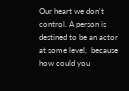Our heart we don't control. A person is destined to be an actor at some level,  because how could you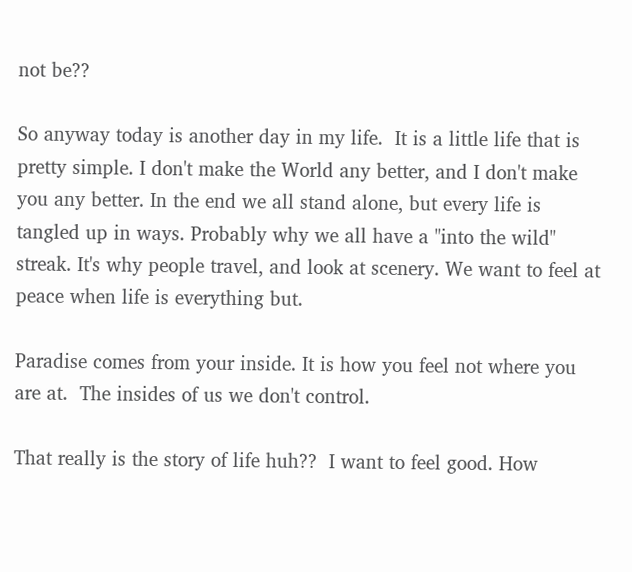not be??

So anyway today is another day in my life.  It is a little life that is pretty simple. I don't make the World any better, and I don't make you any better. In the end we all stand alone, but every life is tangled up in ways. Probably why we all have a "into the wild" streak. It's why people travel, and look at scenery. We want to feel at peace when life is everything but.

Paradise comes from your inside. It is how you feel not where you are at.  The insides of us we don't control.

That really is the story of life huh??  I want to feel good. How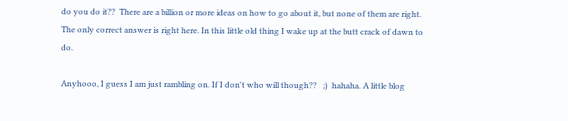do you do it??  There are a billion or more ideas on how to go about it, but none of them are right. The only correct answer is right here. In this little old thing I wake up at the butt crack of dawn to do.

Anyhooo, I guess I am just rambling on. If I don't who will though??   ;)  hahaha. A little blog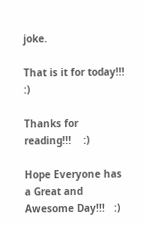joke.

That is it for today!!!   :)

Thanks for reading!!!    :)

Hope Everyone has a Great and Awesome Day!!!   :)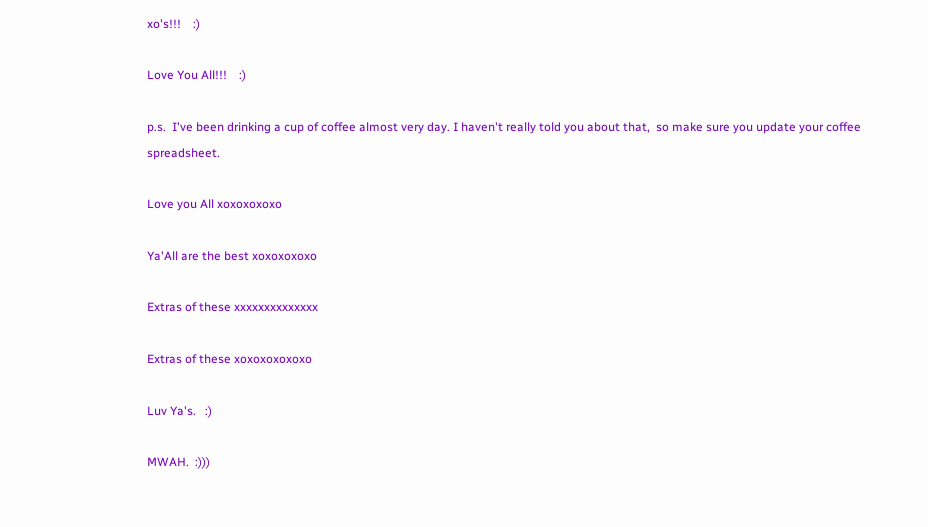xo's!!!    :)

Love You All!!!    :)

p.s.  I've been drinking a cup of coffee almost very day. I haven't really told you about that,  so make sure you update your coffee spreadsheet.

Love you All xoxoxoxoxo

Ya'All are the best xoxoxoxoxo

Extras of these xxxxxxxxxxxxxx

Extras of these xoxoxoxoxoxo

Luv Ya's.   :)

MWAH.  :)))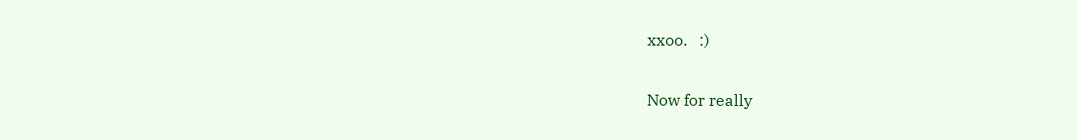xxoo.   :)

Now for really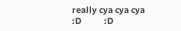really cya cya cya       :D           :D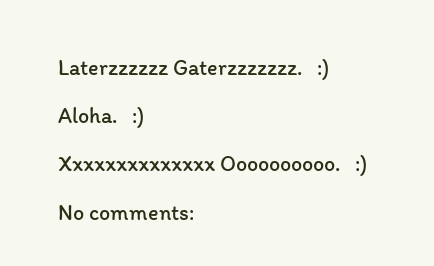Laterzzzzzz Gaterzzzzzzz.   :)

Aloha.   :)

Xxxxxxxxxxxxxx Oooooooooo.   :)

No comments: